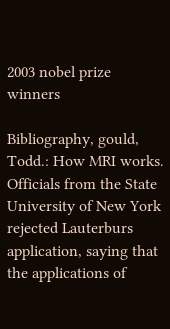2003 nobel prize winners

Bibliography, gould, Todd.: How MRI works.
Officials from the State University of New York rejected Lauterburs application, saying that the applications of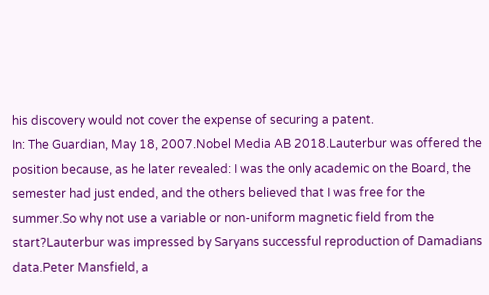his discovery would not cover the expense of securing a patent.
In: The Guardian, May 18, 2007.Nobel Media AB 2018.Lauterbur was offered the position because, as he later revealed: I was the only academic on the Board, the semester had just ended, and the others believed that I was free for the summer.So why not use a variable or non-uniform magnetic field from the start?Lauterbur was impressed by Saryans successful reproduction of Damadians data.Peter Mansfield, a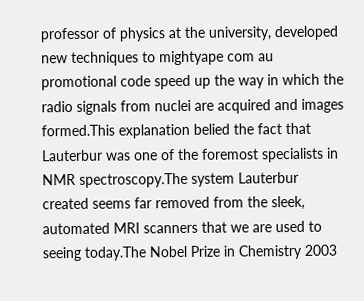professor of physics at the university, developed new techniques to mightyape com au promotional code speed up the way in which the radio signals from nuclei are acquired and images formed.This explanation belied the fact that Lauterbur was one of the foremost specialists in NMR spectroscopy.The system Lauterbur created seems far removed from the sleek, automated MRI scanners that we are used to seeing today.The Nobel Prize in Chemistry 2003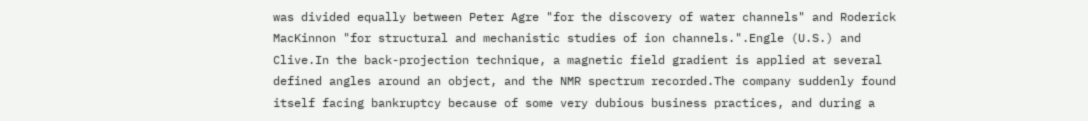was divided equally between Peter Agre "for the discovery of water channels" and Roderick MacKinnon "for structural and mechanistic studies of ion channels.".Engle (U.S.) and Clive.In the back-projection technique, a magnetic field gradient is applied at several defined angles around an object, and the NMR spectrum recorded.The company suddenly found itself facing bankruptcy because of some very dubious business practices, and during a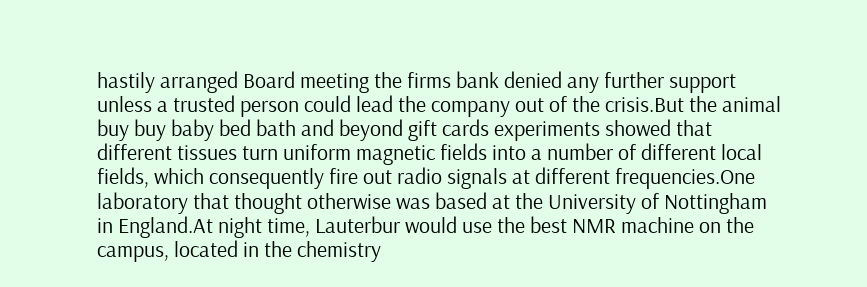hastily arranged Board meeting the firms bank denied any further support unless a trusted person could lead the company out of the crisis.But the animal buy buy baby bed bath and beyond gift cards experiments showed that different tissues turn uniform magnetic fields into a number of different local fields, which consequently fire out radio signals at different frequencies.One laboratory that thought otherwise was based at the University of Nottingham in England.At night time, Lauterbur would use the best NMR machine on the campus, located in the chemistry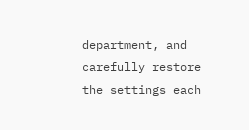department, and carefully restore the settings each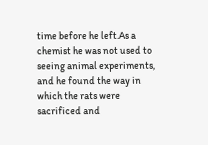time before he left.As a chemist he was not used to seeing animal experiments, and he found the way in which the rats were sacrificed and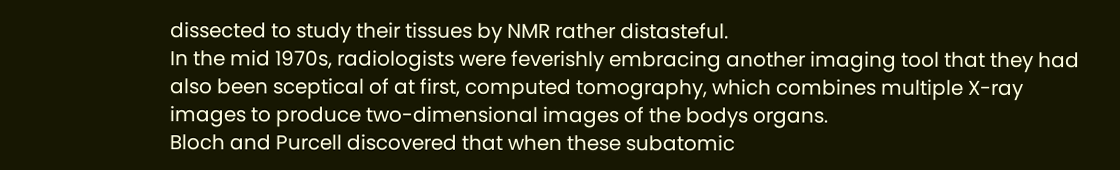dissected to study their tissues by NMR rather distasteful.
In the mid 1970s, radiologists were feverishly embracing another imaging tool that they had also been sceptical of at first, computed tomography, which combines multiple X-ray images to produce two-dimensional images of the bodys organs.
Bloch and Purcell discovered that when these subatomic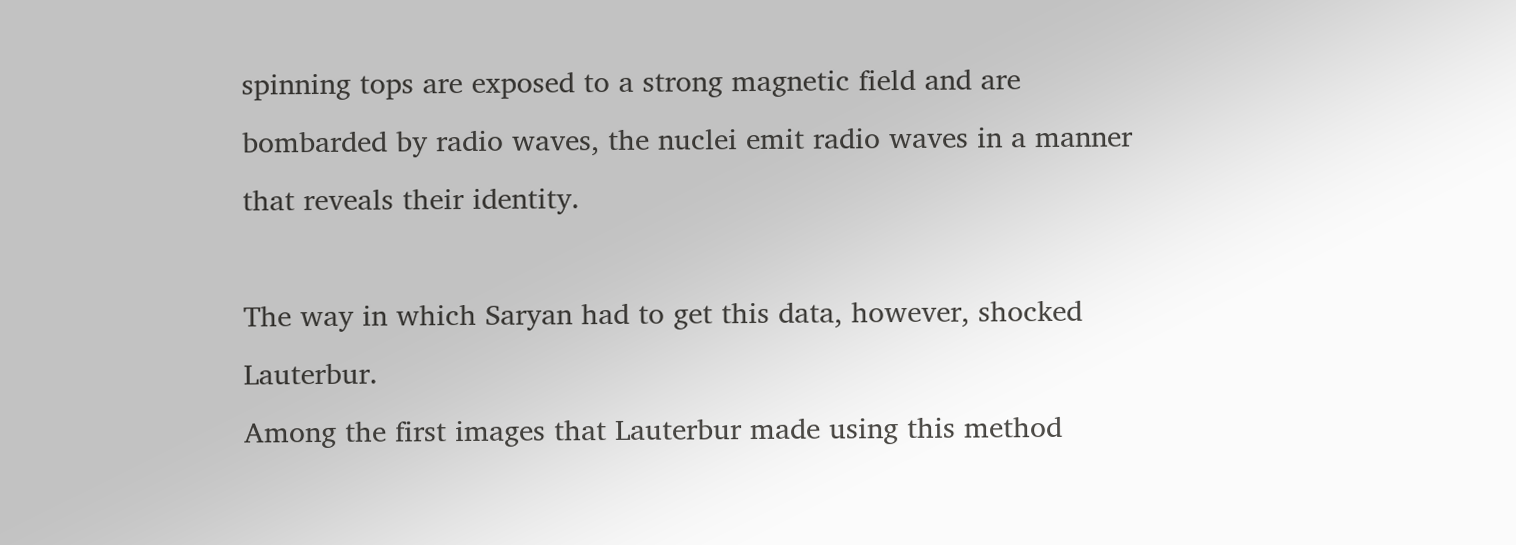spinning tops are exposed to a strong magnetic field and are bombarded by radio waves, the nuclei emit radio waves in a manner that reveals their identity.

The way in which Saryan had to get this data, however, shocked Lauterbur.
Among the first images that Lauterbur made using this method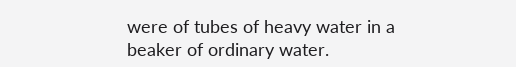were of tubes of heavy water in a beaker of ordinary water.